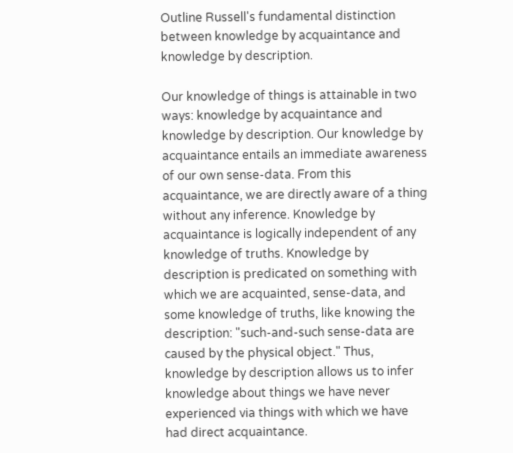Outline Russell's fundamental distinction between knowledge by acquaintance and knowledge by description.

Our knowledge of things is attainable in two ways: knowledge by acquaintance and knowledge by description. Our knowledge by acquaintance entails an immediate awareness of our own sense-data. From this acquaintance, we are directly aware of a thing without any inference. Knowledge by acquaintance is logically independent of any knowledge of truths. Knowledge by description is predicated on something with which we are acquainted, sense-data, and some knowledge of truths, like knowing the description: "such-and-such sense-data are caused by the physical object." Thus, knowledge by description allows us to infer knowledge about things we have never experienced via things with which we have had direct acquaintance.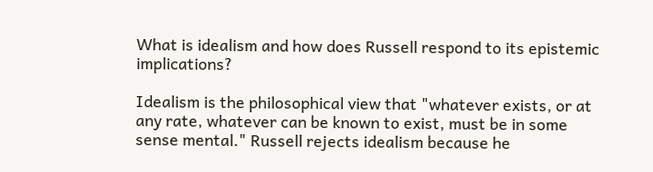What is idealism and how does Russell respond to its epistemic implications?

Idealism is the philosophical view that "whatever exists, or at any rate, whatever can be known to exist, must be in some sense mental." Russell rejects idealism because he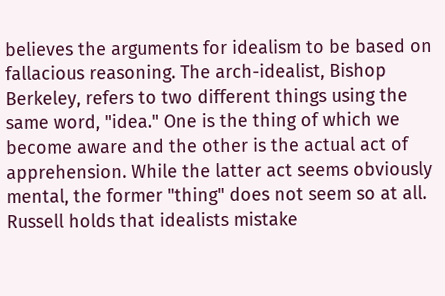believes the arguments for idealism to be based on fallacious reasoning. The arch-idealist, Bishop Berkeley, refers to two different things using the same word, "idea." One is the thing of which we become aware and the other is the actual act of apprehension. While the latter act seems obviously mental, the former "thing" does not seem so at all. Russell holds that idealists mistake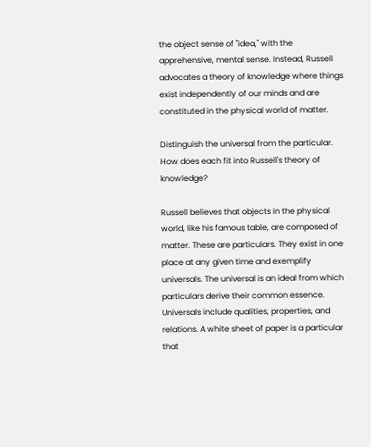the object sense of "idea," with the apprehensive, mental sense. Instead, Russell advocates a theory of knowledge where things exist independently of our minds and are constituted in the physical world of matter.

Distinguish the universal from the particular. How does each fit into Russell's theory of knowledge?

Russell believes that objects in the physical world, like his famous table, are composed of matter. These are particulars. They exist in one place at any given time and exemplify universals. The universal is an ideal from which particulars derive their common essence. Universals include qualities, properties, and relations. A white sheet of paper is a particular that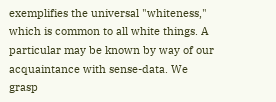exemplifies the universal "whiteness," which is common to all white things. A particular may be known by way of our acquaintance with sense-data. We grasp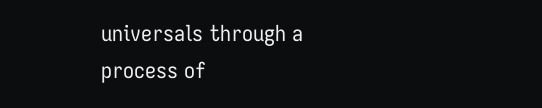universals through a process of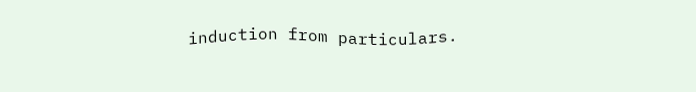induction from particulars.